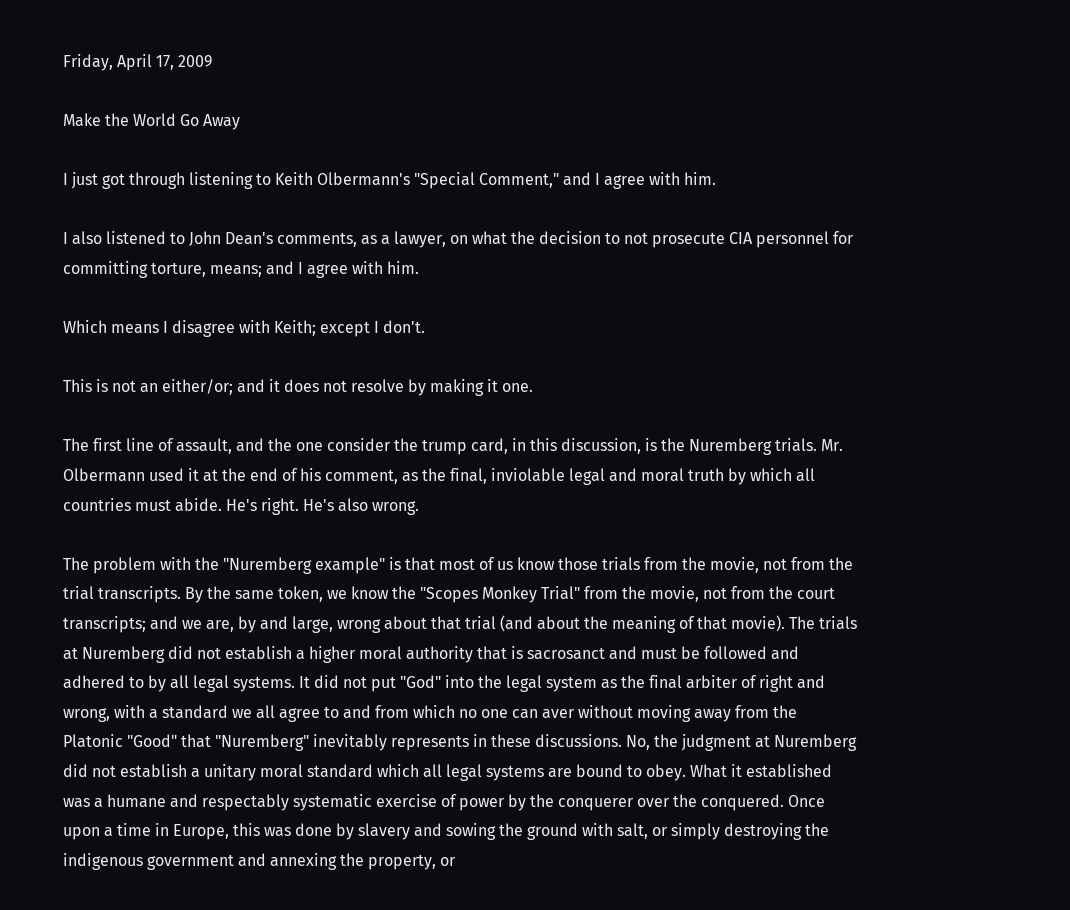Friday, April 17, 2009

Make the World Go Away

I just got through listening to Keith Olbermann's "Special Comment," and I agree with him.

I also listened to John Dean's comments, as a lawyer, on what the decision to not prosecute CIA personnel for committing torture, means; and I agree with him.

Which means I disagree with Keith; except I don't.

This is not an either/or; and it does not resolve by making it one.

The first line of assault, and the one consider the trump card, in this discussion, is the Nuremberg trials. Mr. Olbermann used it at the end of his comment, as the final, inviolable legal and moral truth by which all countries must abide. He's right. He's also wrong.

The problem with the "Nuremberg example" is that most of us know those trials from the movie, not from the trial transcripts. By the same token, we know the "Scopes Monkey Trial" from the movie, not from the court transcripts; and we are, by and large, wrong about that trial (and about the meaning of that movie). The trials at Nuremberg did not establish a higher moral authority that is sacrosanct and must be followed and adhered to by all legal systems. It did not put "God" into the legal system as the final arbiter of right and wrong, with a standard we all agree to and from which no one can aver without moving away from the Platonic "Good" that "Nuremberg" inevitably represents in these discussions. No, the judgment at Nuremberg did not establish a unitary moral standard which all legal systems are bound to obey. What it established was a humane and respectably systematic exercise of power by the conquerer over the conquered. Once upon a time in Europe, this was done by slavery and sowing the ground with salt, or simply destroying the indigenous government and annexing the property, or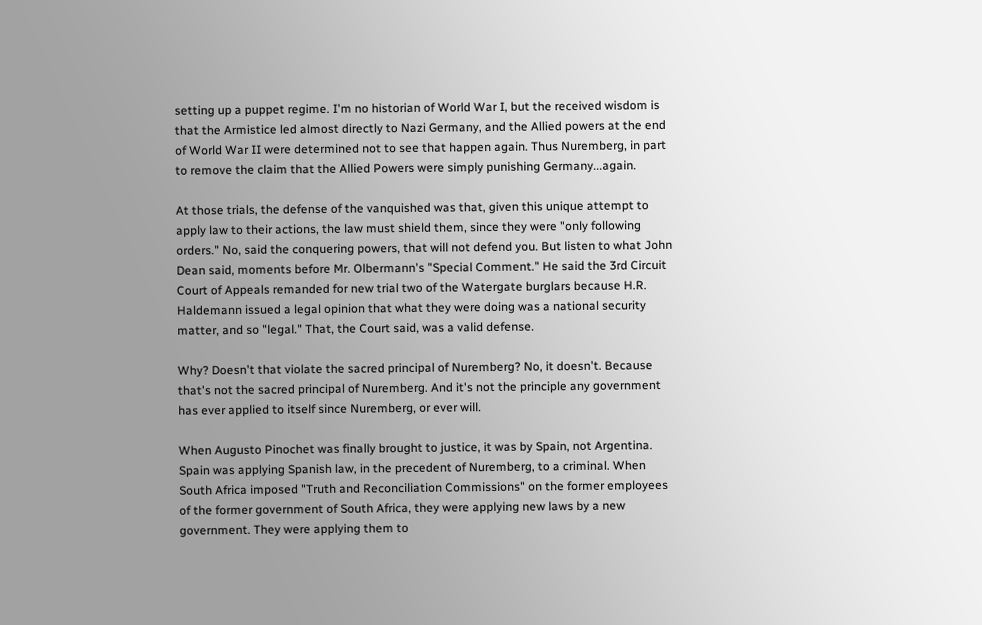setting up a puppet regime. I'm no historian of World War I, but the received wisdom is that the Armistice led almost directly to Nazi Germany, and the Allied powers at the end of World War II were determined not to see that happen again. Thus Nuremberg, in part to remove the claim that the Allied Powers were simply punishing Germany...again.

At those trials, the defense of the vanquished was that, given this unique attempt to apply law to their actions, the law must shield them, since they were "only following orders." No, said the conquering powers, that will not defend you. But listen to what John Dean said, moments before Mr. Olbermann's "Special Comment." He said the 3rd Circuit Court of Appeals remanded for new trial two of the Watergate burglars because H.R. Haldemann issued a legal opinion that what they were doing was a national security matter, and so "legal." That, the Court said, was a valid defense.

Why? Doesn't that violate the sacred principal of Nuremberg? No, it doesn't. Because that's not the sacred principal of Nuremberg. And it's not the principle any government has ever applied to itself since Nuremberg, or ever will.

When Augusto Pinochet was finally brought to justice, it was by Spain, not Argentina. Spain was applying Spanish law, in the precedent of Nuremberg, to a criminal. When South Africa imposed "Truth and Reconciliation Commissions" on the former employees of the former government of South Africa, they were applying new laws by a new government. They were applying them to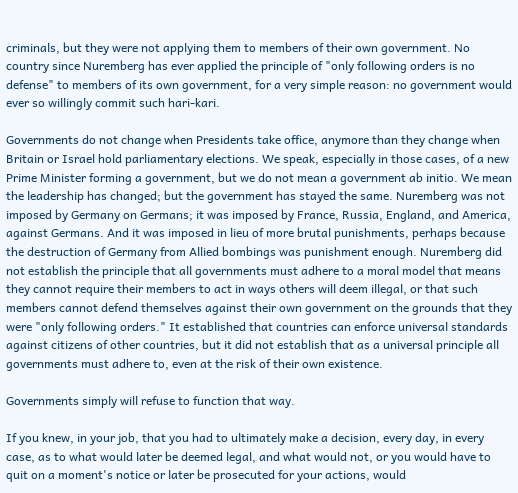criminals, but they were not applying them to members of their own government. No country since Nuremberg has ever applied the principle of "only following orders is no defense" to members of its own government, for a very simple reason: no government would ever so willingly commit such hari-kari.

Governments do not change when Presidents take office, anymore than they change when Britain or Israel hold parliamentary elections. We speak, especially in those cases, of a new Prime Minister forming a government, but we do not mean a government ab initio. We mean the leadership has changed; but the government has stayed the same. Nuremberg was not imposed by Germany on Germans; it was imposed by France, Russia, England, and America, against Germans. And it was imposed in lieu of more brutal punishments, perhaps because the destruction of Germany from Allied bombings was punishment enough. Nuremberg did not establish the principle that all governments must adhere to a moral model that means they cannot require their members to act in ways others will deem illegal, or that such members cannot defend themselves against their own government on the grounds that they were "only following orders." It established that countries can enforce universal standards against citizens of other countries, but it did not establish that as a universal principle all governments must adhere to, even at the risk of their own existence.

Governments simply will refuse to function that way.

If you knew, in your job, that you had to ultimately make a decision, every day, in every case, as to what would later be deemed legal, and what would not, or you would have to quit on a moment's notice or later be prosecuted for your actions, would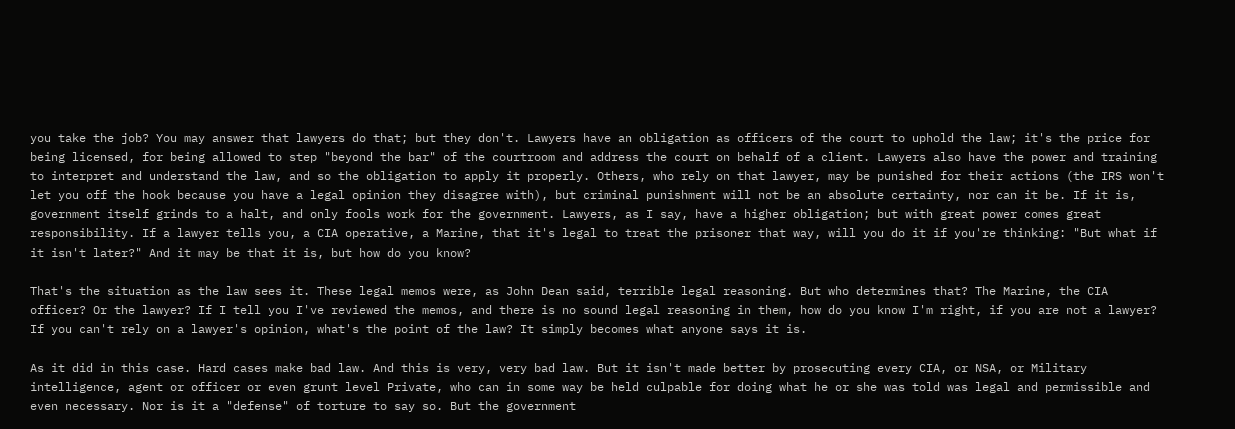you take the job? You may answer that lawyers do that; but they don't. Lawyers have an obligation as officers of the court to uphold the law; it's the price for being licensed, for being allowed to step "beyond the bar" of the courtroom and address the court on behalf of a client. Lawyers also have the power and training to interpret and understand the law, and so the obligation to apply it properly. Others, who rely on that lawyer, may be punished for their actions (the IRS won't let you off the hook because you have a legal opinion they disagree with), but criminal punishment will not be an absolute certainty, nor can it be. If it is, government itself grinds to a halt, and only fools work for the government. Lawyers, as I say, have a higher obligation; but with great power comes great responsibility. If a lawyer tells you, a CIA operative, a Marine, that it's legal to treat the prisoner that way, will you do it if you're thinking: "But what if it isn't later?" And it may be that it is, but how do you know?

That's the situation as the law sees it. These legal memos were, as John Dean said, terrible legal reasoning. But who determines that? The Marine, the CIA officer? Or the lawyer? If I tell you I've reviewed the memos, and there is no sound legal reasoning in them, how do you know I'm right, if you are not a lawyer? If you can't rely on a lawyer's opinion, what's the point of the law? It simply becomes what anyone says it is.

As it did in this case. Hard cases make bad law. And this is very, very bad law. But it isn't made better by prosecuting every CIA, or NSA, or Military intelligence, agent or officer or even grunt level Private, who can in some way be held culpable for doing what he or she was told was legal and permissible and even necessary. Nor is it a "defense" of torture to say so. But the government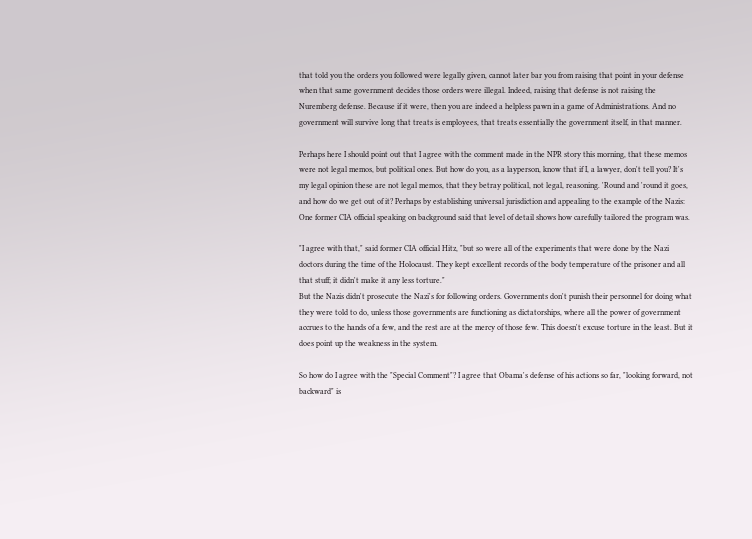that told you the orders you followed were legally given, cannot later bar you from raising that point in your defense when that same government decides those orders were illegal. Indeed, raising that defense is not raising the Nuremberg defense. Because if it were, then you are indeed a helpless pawn in a game of Administrations. And no government will survive long that treats is employees, that treats essentially the government itself, in that manner.

Perhaps here I should point out that I agree with the comment made in the NPR story this morning, that these memos were not legal memos, but political ones. But how do you, as a layperson, know that if I, a lawyer, don't tell you? It's my legal opinion these are not legal memos, that they betray political, not legal, reasoning. 'Round and 'round it goes, and how do we get out of it? Perhaps by establishing universal jurisdiction and appealing to the example of the Nazis:
One former CIA official speaking on background said that level of detail shows how carefully tailored the program was.

"I agree with that," said former CIA official Hitz, "but so were all of the experiments that were done by the Nazi doctors during the time of the Holocaust. They kept excellent records of the body temperature of the prisoner and all that stuff; it didn't make it any less torture."
But the Nazis didn't prosecute the Nazi's for following orders. Governments don't punish their personnel for doing what they were told to do, unless those governments are functioning as dictatorships, where all the power of government accrues to the hands of a few, and the rest are at the mercy of those few. This doesn't excuse torture in the least. But it does point up the weakness in the system.

So how do I agree with the "Special Comment"? I agree that Obama's defense of his actions so far, "looking forward, not backward" is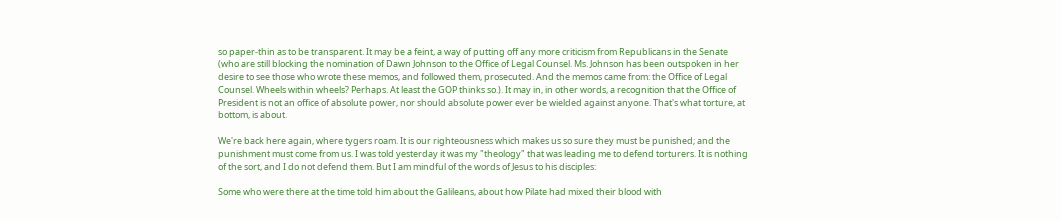so paper-thin as to be transparent. It may be a feint, a way of putting off any more criticism from Republicans in the Senate (who are still blocking the nomination of Dawn Johnson to the Office of Legal Counsel. Ms. Johnson has been outspoken in her desire to see those who wrote these memos, and followed them, prosecuted. And the memos came from: the Office of Legal Counsel. Wheels within wheels? Perhaps. At least the GOP thinks so.). It may in, in other words, a recognition that the Office of President is not an office of absolute power, nor should absolute power ever be wielded against anyone. That's what torture, at bottom, is about.

We're back here again, where tygers roam. It is our righteousness which makes us so sure they must be punished; and the punishment must come from us. I was told yesterday it was my "theology" that was leading me to defend torturers. It is nothing of the sort, and I do not defend them. But I am mindful of the words of Jesus to his disciples:

Some who were there at the time told him about the Galileans, about how Pilate had mixed their blood with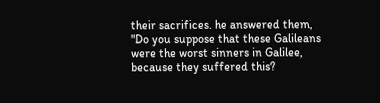their sacrifices. he answered them, "Do you suppose that these Galileans were the worst sinners in Galilee, because they suffered this?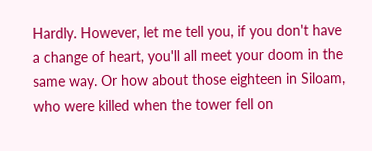Hardly. However, let me tell you, if you don't have a change of heart, you'll all meet your doom in the same way. Or how about those eighteen in Siloam, who were killed when the tower fell on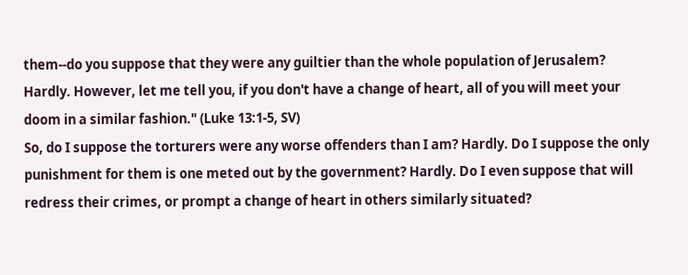them--do you suppose that they were any guiltier than the whole population of Jerusalem? Hardly. However, let me tell you, if you don't have a change of heart, all of you will meet your doom in a similar fashion." (Luke 13:1-5, SV)
So, do I suppose the torturers were any worse offenders than I am? Hardly. Do I suppose the only punishment for them is one meted out by the government? Hardly. Do I even suppose that will redress their crimes, or prompt a change of heart in others similarly situated?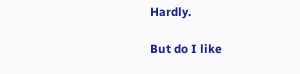Hardly.

But do I like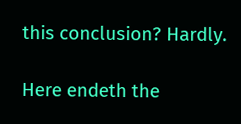this conclusion? Hardly.

Here endeth the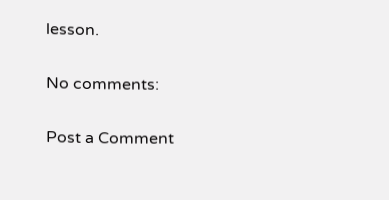lesson.

No comments:

Post a Comment